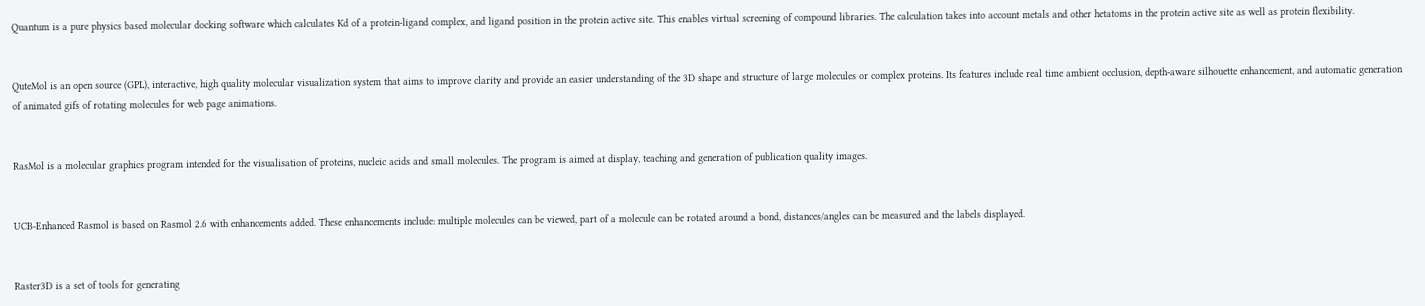Quantum is a pure physics based molecular docking software which calculates Kd of a protein-ligand complex, and ligand position in the protein active site. This enables virtual screening of compound libraries. The calculation takes into account metals and other hetatoms in the protein active site as well as protein flexibility.


QuteMol is an open source (GPL), interactive, high quality molecular visualization system that aims to improve clarity and provide an easier understanding of the 3D shape and structure of large molecules or complex proteins. Its features include real time ambient occlusion, depth-aware silhouette enhancement, and automatic generation of animated gifs of rotating molecules for web page animations.


RasMol is a molecular graphics program intended for the visualisation of proteins, nucleic acids and small molecules. The program is aimed at display, teaching and generation of publication quality images.


UCB-Enhanced Rasmol is based on Rasmol 2.6 with enhancements added. These enhancements include: multiple molecules can be viewed, part of a molecule can be rotated around a bond, distances/angles can be measured and the labels displayed.


Raster3D is a set of tools for generating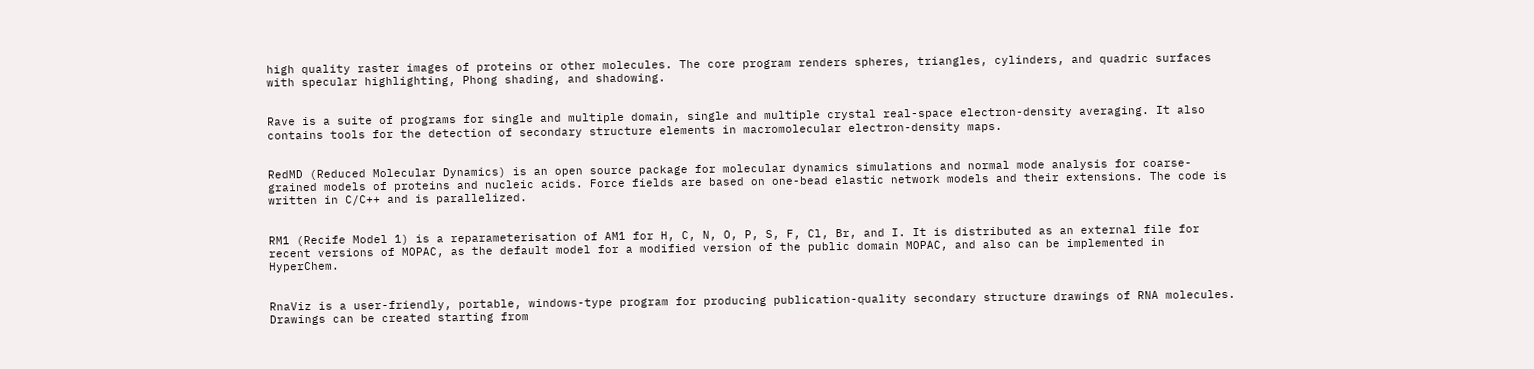high quality raster images of proteins or other molecules. The core program renders spheres, triangles, cylinders, and quadric surfaces with specular highlighting, Phong shading, and shadowing.


Rave is a suite of programs for single and multiple domain, single and multiple crystal real-space electron-density averaging. It also contains tools for the detection of secondary structure elements in macromolecular electron-density maps.


RedMD (Reduced Molecular Dynamics) is an open source package for molecular dynamics simulations and normal mode analysis for coarse-grained models of proteins and nucleic acids. Force fields are based on one-bead elastic network models and their extensions. The code is written in C/C++ and is parallelized.


RM1 (Recife Model 1) is a reparameterisation of AM1 for H, C, N, O, P, S, F, Cl, Br, and I. It is distributed as an external file for recent versions of MOPAC, as the default model for a modified version of the public domain MOPAC, and also can be implemented in HyperChem.


RnaViz is a user-friendly, portable, windows-type program for producing publication-quality secondary structure drawings of RNA molecules. Drawings can be created starting from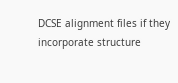DCSE alignment files if they incorporate structure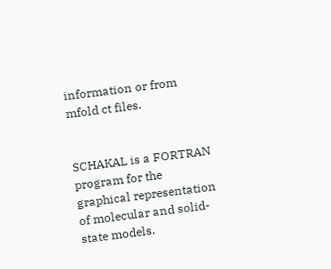information or from mfold ct files.


SCHAKAL is a FORTRAN program for the graphical representation of molecular and solid-state models.